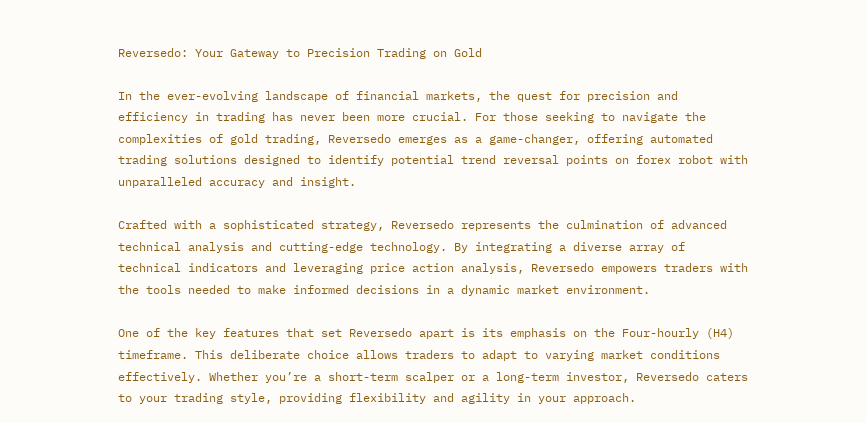Reversedo: Your Gateway to Precision Trading on Gold

In the ever-evolving landscape of financial markets, the quest for precision and efficiency in trading has never been more crucial. For those seeking to navigate the complexities of gold trading, Reversedo emerges as a game-changer, offering automated trading solutions designed to identify potential trend reversal points on forex robot with unparalleled accuracy and insight.

Crafted with a sophisticated strategy, Reversedo represents the culmination of advanced technical analysis and cutting-edge technology. By integrating a diverse array of technical indicators and leveraging price action analysis, Reversedo empowers traders with the tools needed to make informed decisions in a dynamic market environment.

One of the key features that set Reversedo apart is its emphasis on the Four-hourly (H4) timeframe. This deliberate choice allows traders to adapt to varying market conditions effectively. Whether you’re a short-term scalper or a long-term investor, Reversedo caters to your trading style, providing flexibility and agility in your approach.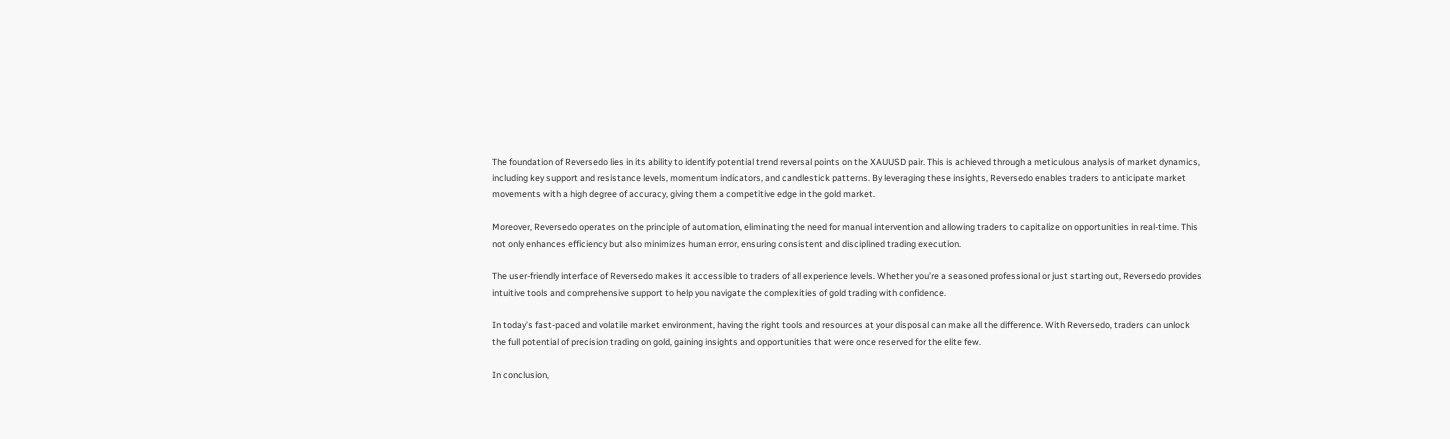The foundation of Reversedo lies in its ability to identify potential trend reversal points on the XAUUSD pair. This is achieved through a meticulous analysis of market dynamics, including key support and resistance levels, momentum indicators, and candlestick patterns. By leveraging these insights, Reversedo enables traders to anticipate market movements with a high degree of accuracy, giving them a competitive edge in the gold market.

Moreover, Reversedo operates on the principle of automation, eliminating the need for manual intervention and allowing traders to capitalize on opportunities in real-time. This not only enhances efficiency but also minimizes human error, ensuring consistent and disciplined trading execution.

The user-friendly interface of Reversedo makes it accessible to traders of all experience levels. Whether you’re a seasoned professional or just starting out, Reversedo provides intuitive tools and comprehensive support to help you navigate the complexities of gold trading with confidence.

In today’s fast-paced and volatile market environment, having the right tools and resources at your disposal can make all the difference. With Reversedo, traders can unlock the full potential of precision trading on gold, gaining insights and opportunities that were once reserved for the elite few.

In conclusion,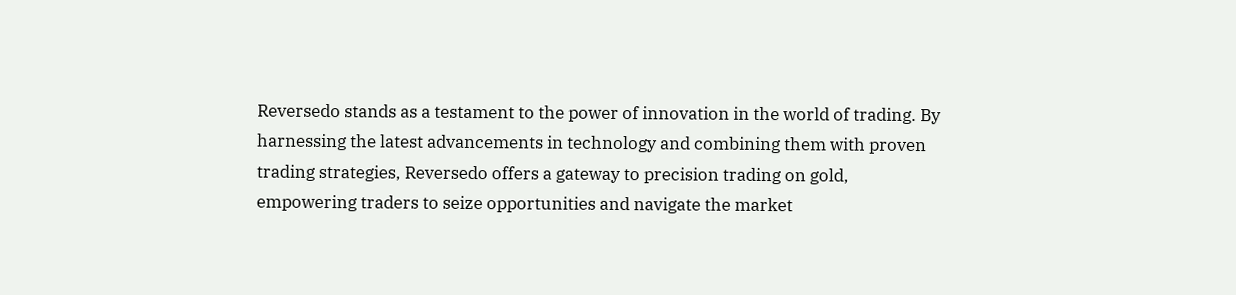Reversedo stands as a testament to the power of innovation in the world of trading. By harnessing the latest advancements in technology and combining them with proven trading strategies, Reversedo offers a gateway to precision trading on gold, empowering traders to seize opportunities and navigate the market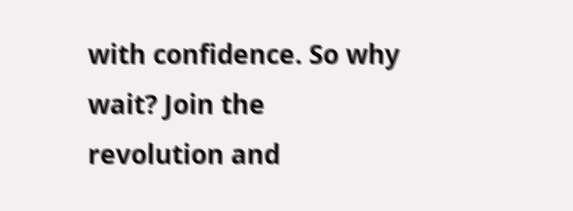with confidence. So why wait? Join the revolution and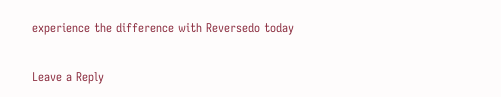experience the difference with Reversedo today

Leave a Reply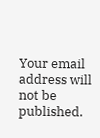Your email address will not be published.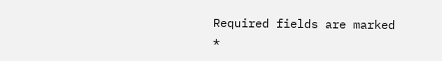Required fields are marked *